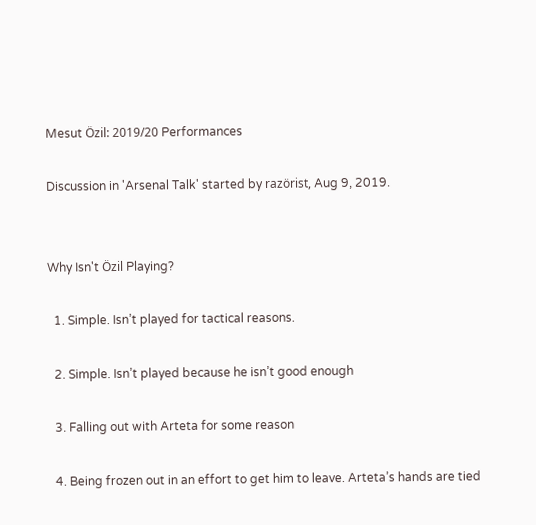Mesut Özil: 2019/20 Performances

Discussion in 'Arsenal Talk' started by razörist, Aug 9, 2019.


Why Isn't Özil Playing?

  1. Simple. Isn’t played for tactical reasons.

  2. Simple. Isn’t played because he isn’t good enough

  3. Falling out with Arteta for some reason

  4. Being frozen out in an effort to get him to leave. Arteta’s hands are tied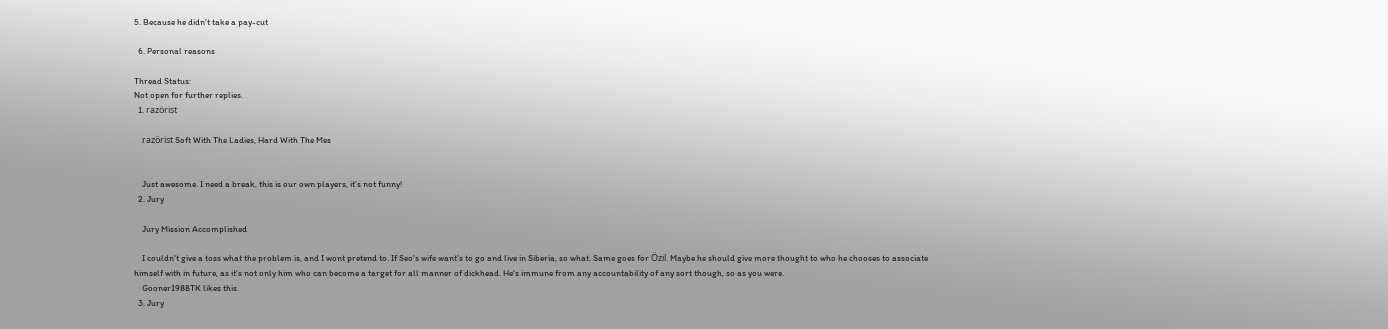5. Because he didn't take a pay-cut

  6. Personal reasons

Thread Status:
Not open for further replies.
  1. razörist

    razörist Soft With The Ladies, Hard With The Mes


    Just awesome. I need a break, this is our own players, it’s not funny!
  2. Jury

    Jury Mission Accomplished

    I couldn't give a toss what the problem is, and I wont pretend to. If Seo's wife want's to go and live in Siberia, so what. Same goes for Özil. Maybe he should give more thought to who he chooses to associate himself with in future, as it's not only him who can become a target for all manner of dickhead. He's immune from any accountability of any sort though, so as you were.
    Gooner1988TK likes this.
  3. Jury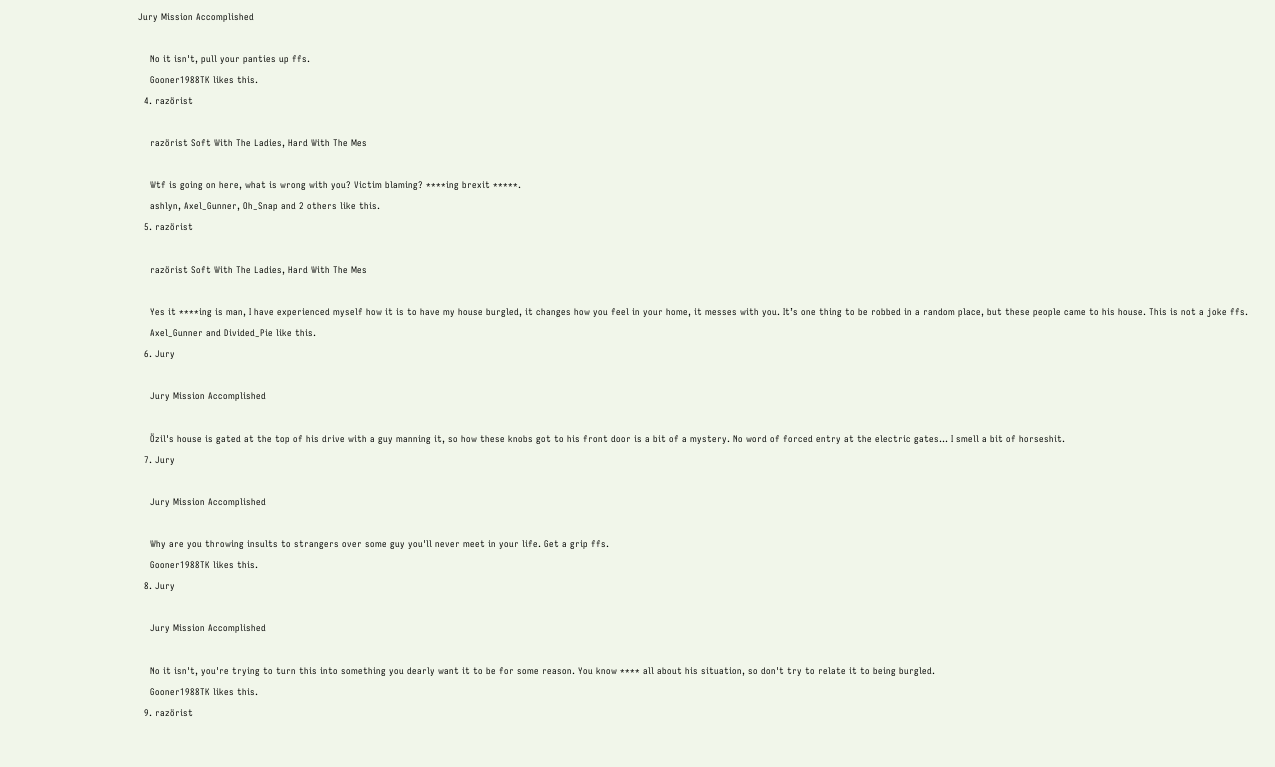Jury Mission Accomplished

    No it isn't, pull your panties up ffs.
    Gooner1988TK likes this.
  4. razörist

    razörist Soft With The Ladies, Hard With The Mes

    Wtf is going on here, what is wrong with you? Victim blaming? ****ing brexit *****.
    ashlyn, Axel_Gunner, Oh_Snap and 2 others like this.
  5. razörist

    razörist Soft With The Ladies, Hard With The Mes

    Yes it ****ing is man, I have experienced myself how it is to have my house burgled, it changes how you feel in your home, it messes with you. It’s one thing to be robbed in a random place, but these people came to his house. This is not a joke ffs.
    Axel_Gunner and Divided_Pie like this.
  6. Jury

    Jury Mission Accomplished

    Özil's house is gated at the top of his drive with a guy manning it, so how these knobs got to his front door is a bit of a mystery. No word of forced entry at the electric gates... I smell a bit of horseshit.
  7. Jury

    Jury Mission Accomplished

    Why are you throwing insults to strangers over some guy you'll never meet in your life. Get a grip ffs.
    Gooner1988TK likes this.
  8. Jury

    Jury Mission Accomplished

    No it isn't, you're trying to turn this into something you dearly want it to be for some reason. You know **** all about his situation, so don't try to relate it to being burgled.
    Gooner1988TK likes this.
  9. razörist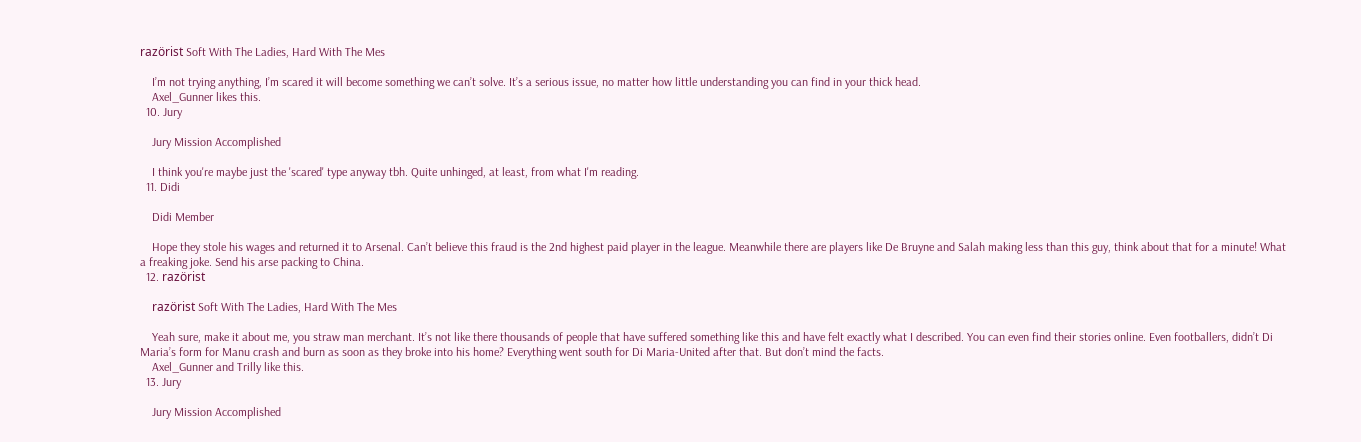razörist Soft With The Ladies, Hard With The Mes

    I’m not trying anything, I’m scared it will become something we can’t solve. It’s a serious issue, no matter how little understanding you can find in your thick head.
    Axel_Gunner likes this.
  10. Jury

    Jury Mission Accomplished

    I think you're maybe just the 'scared' type anyway tbh. Quite unhinged, at least, from what I'm reading.
  11. Didi

    Didi Member

    Hope they stole his wages and returned it to Arsenal. Can’t believe this fraud is the 2nd highest paid player in the league. Meanwhile there are players like De Bruyne and Salah making less than this guy, think about that for a minute! What a freaking joke. Send his arse packing to China.
  12. razörist

    razörist Soft With The Ladies, Hard With The Mes

    Yeah sure, make it about me, you straw man merchant. It’s not like there thousands of people that have suffered something like this and have felt exactly what I described. You can even find their stories online. Even footballers, didn’t Di Maria’s form for Manu crash and burn as soon as they broke into his home? Everything went south for Di Maria-United after that. But don’t mind the facts.
    Axel_Gunner and Trilly like this.
  13. Jury

    Jury Mission Accomplished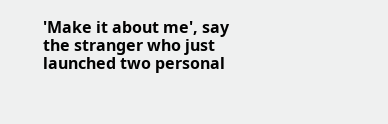'Make it about me', say the stranger who just launched two personal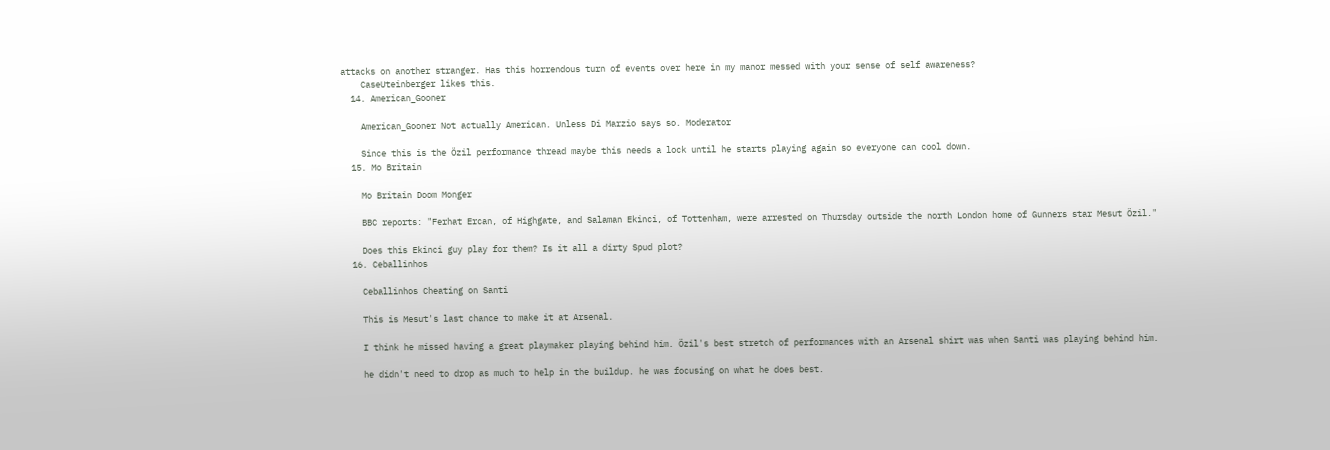attacks on another stranger. Has this horrendous turn of events over here in my manor messed with your sense of self awareness?
    CaseUteinberger likes this.
  14. American_Gooner

    American_Gooner Not actually American. Unless Di Marzio says so. Moderator

    Since this is the Özil performance thread maybe this needs a lock until he starts playing again so everyone can cool down.
  15. Mo Britain

    Mo Britain Doom Monger

    BBC reports: "Ferhat Ercan, of Highgate, and Salaman Ekinci, of Tottenham, were arrested on Thursday outside the north London home of Gunners star Mesut Özil."

    Does this Ekinci guy play for them? Is it all a dirty Spud plot?
  16. Ceballinhos

    Ceballinhos Cheating on Santi

    This is Mesut's last chance to make it at Arsenal.

    I think he missed having a great playmaker playing behind him. Özil's best stretch of performances with an Arsenal shirt was when Santi was playing behind him.

    he didn't need to drop as much to help in the buildup. he was focusing on what he does best.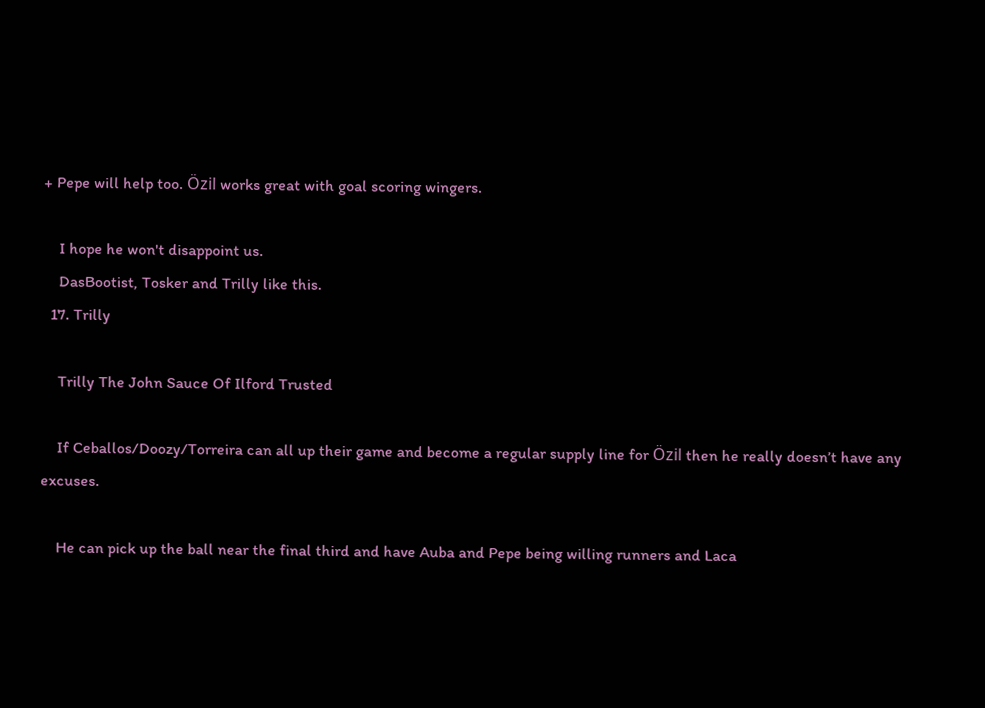+ Pepe will help too. Özil works great with goal scoring wingers.

    I hope he won't disappoint us.
    DasBootist, Tosker and Trilly like this.
  17. Trilly

    Trilly The John Sauce Of Ilford Trusted

    If Ceballos/Doozy/Torreira can all up their game and become a regular supply line for Özil then he really doesn’t have any excuses.

    He can pick up the ball near the final third and have Auba and Pepe being willing runners and Laca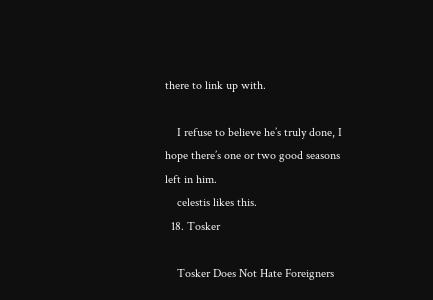there to link up with.

    I refuse to believe he’s truly done, I hope there’s one or two good seasons left in him.
    celestis likes this.
  18. Tosker

    Tosker Does Not Hate Foreigners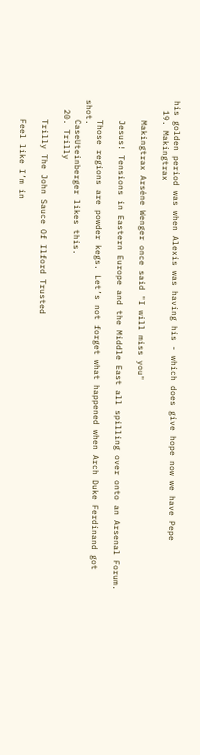his golden period was when Alexis was having his - which does give hope now we have Pepe
  19. Makingtrax

    Makingtrax Arséne Wenger once said "I will miss you"

    Jesus! Tensions in Eastern Europe and the Middle East all spilling over onto an Arsenal Forum.

    Those regions are powder kegs. Let’s not forget what happened when Arch Duke Ferdinand got shot.
    CaseUteinberger likes this.
  20. Trilly

    Trilly The John Sauce Of Ilford Trusted

    Feel like I’m in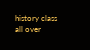history class all over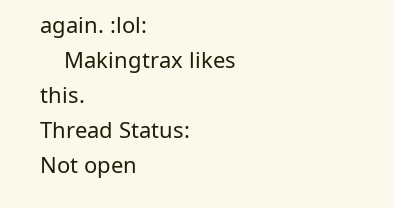again. :lol:
    Makingtrax likes this.
Thread Status:
Not open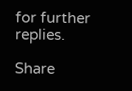for further replies.

Share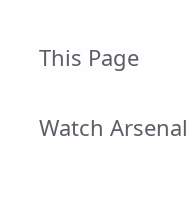This Page

Watch Arsenal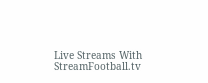Live Streams With StreamFootball.tv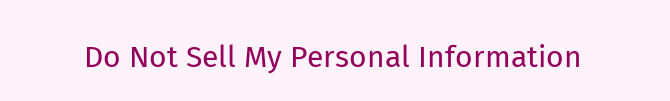Do Not Sell My Personal Information